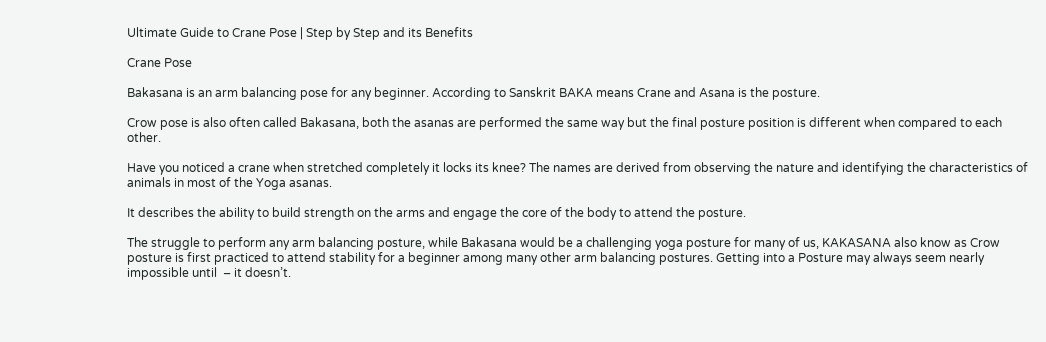Ultimate Guide to Crane Pose | Step by Step and its Benefits

Crane Pose

Bakasana is an arm balancing pose for any beginner. According to Sanskrit BAKA means Crane and Asana is the posture.

Crow pose is also often called Bakasana, both the asanas are performed the same way but the final posture position is different when compared to each other.

Have you noticed a crane when stretched completely it locks its knee? The names are derived from observing the nature and identifying the characteristics of animals in most of the Yoga asanas.

It describes the ability to build strength on the arms and engage the core of the body to attend the posture.

The struggle to perform any arm balancing posture, while Bakasana would be a challenging yoga posture for many of us, KAKASANA also know as Crow posture is first practiced to attend stability for a beginner among many other arm balancing postures. Getting into a Posture may always seem nearly impossible until  – it doesn’t.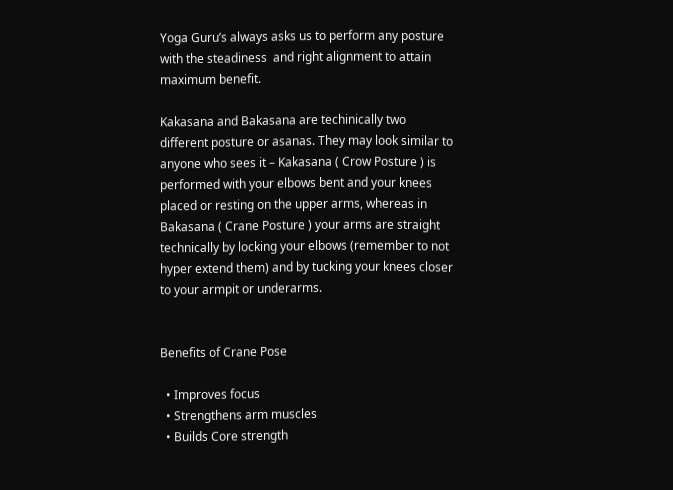Yoga Guru’s always asks us to perform any posture with the steadiness  and right alignment to attain maximum benefit.

Kakasana and Bakasana are techinically two different posture or asanas. They may look similar to anyone who sees it – Kakasana ( Crow Posture ) is performed with your elbows bent and your knees placed or resting on the upper arms, whereas in Bakasana ( Crane Posture ) your arms are straight technically by locking your elbows (remember to not hyper extend them) and by tucking your knees closer to your armpit or underarms.


Benefits of Crane Pose

  • Improves focus
  • Strengthens arm muscles
  • Builds Core strength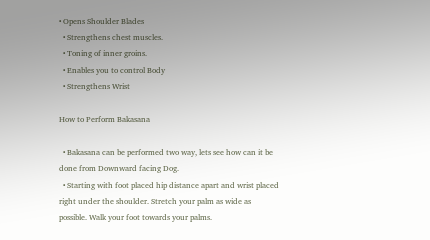• Opens Shoulder Blades
  • Strengthens chest muscles.
  • Toning of inner groins.
  • Enables you to control Body
  • Strengthens Wrist

How to Perform Bakasana

  • Bakasana can be performed two way, lets see how can it be done from Downward facing Dog.
  • Starting with foot placed hip distance apart and wrist placed right under the shoulder. Stretch your palm as wide as possible. Walk your foot towards your palms.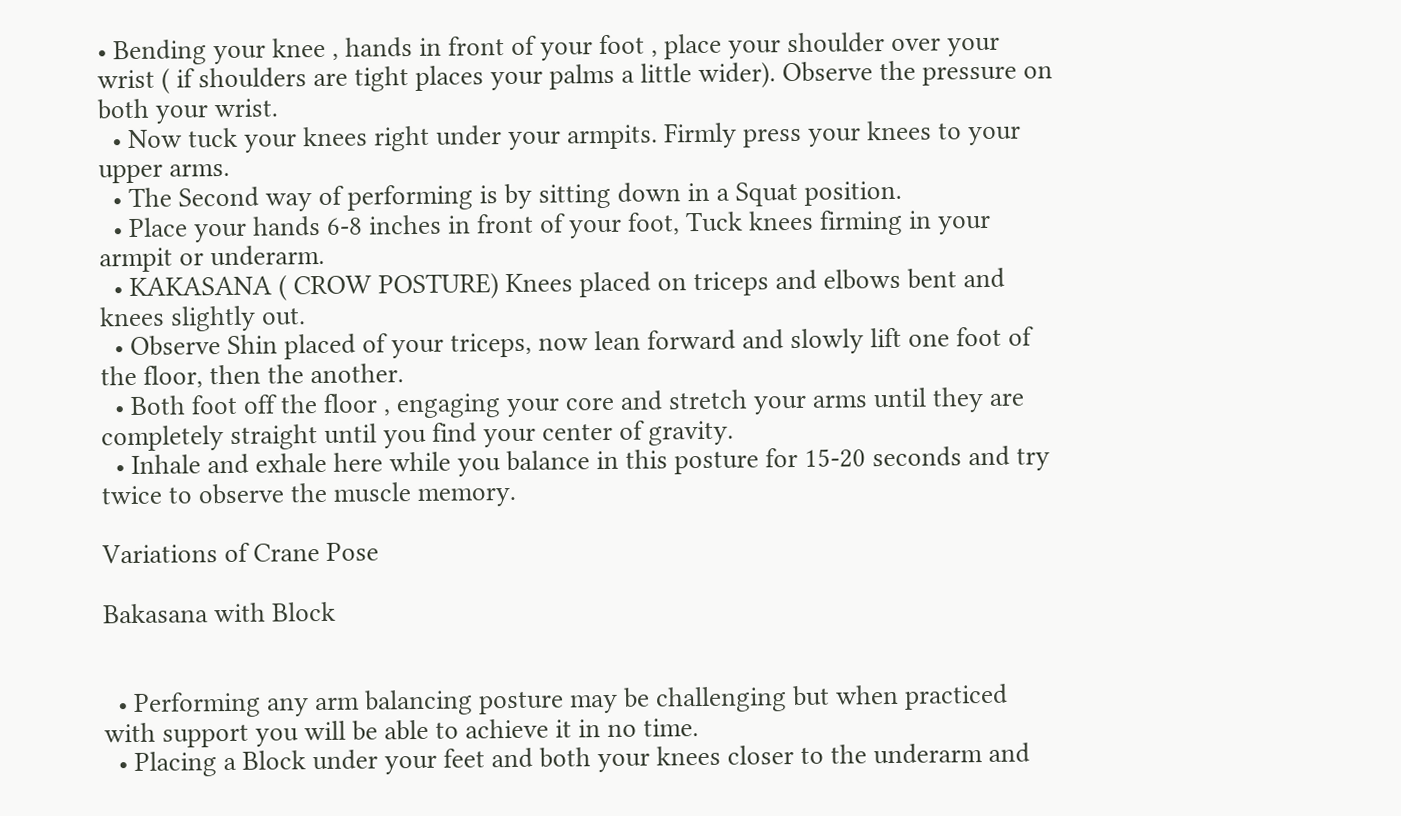• Bending your knee , hands in front of your foot , place your shoulder over your wrist ( if shoulders are tight places your palms a little wider). Observe the pressure on both your wrist.
  • Now tuck your knees right under your armpits. Firmly press your knees to your upper arms.
  • The Second way of performing is by sitting down in a Squat position.
  • Place your hands 6-8 inches in front of your foot, Tuck knees firming in your armpit or underarm.
  • KAKASANA ( CROW POSTURE) Knees placed on triceps and elbows bent and knees slightly out.
  • Observe Shin placed of your triceps, now lean forward and slowly lift one foot of the floor, then the another.
  • Both foot off the floor , engaging your core and stretch your arms until they are completely straight until you find your center of gravity.
  • Inhale and exhale here while you balance in this posture for 15-20 seconds and try twice to observe the muscle memory.

Variations of Crane Pose

Bakasana with Block


  • Performing any arm balancing posture may be challenging but when practiced with support you will be able to achieve it in no time.
  • Placing a Block under your feet and both your knees closer to the underarm and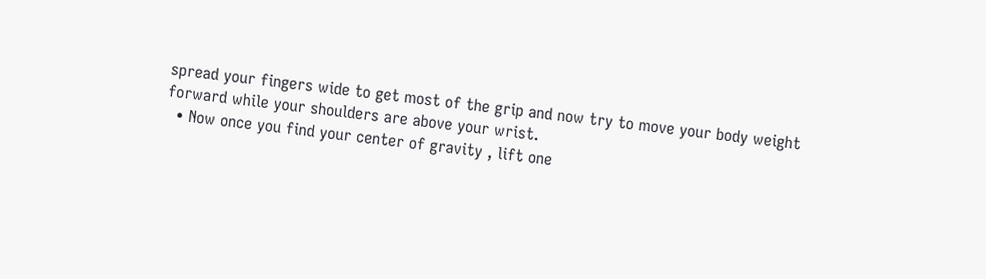spread your fingers wide to get most of the grip and now try to move your body weight  forward while your shoulders are above your wrist.
  • Now once you find your center of gravity , lift one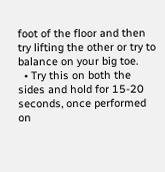foot of the floor and then try lifting the other or try to balance on your big toe.
  • Try this on both the sides and hold for 15-20 seconds, once performed on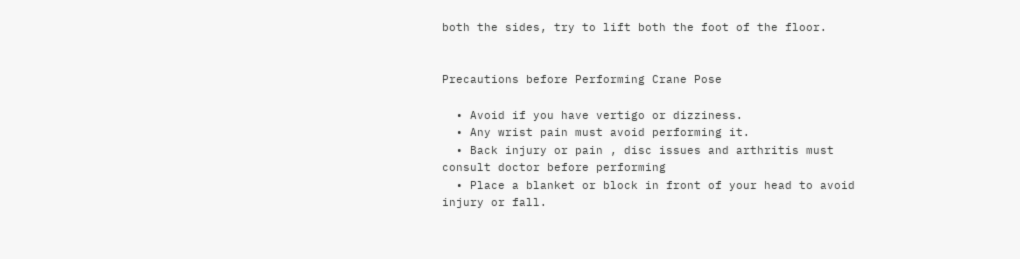both the sides, try to lift both the foot of the floor.


Precautions before Performing Crane Pose

  • Avoid if you have vertigo or dizziness.
  • Any wrist pain must avoid performing it.
  • Back injury or pain , disc issues and arthritis must consult doctor before performing
  • Place a blanket or block in front of your head to avoid injury or fall.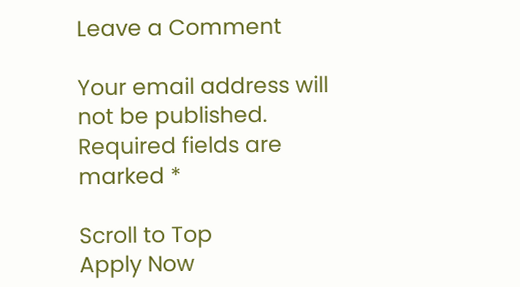Leave a Comment

Your email address will not be published. Required fields are marked *

Scroll to Top
Apply Now